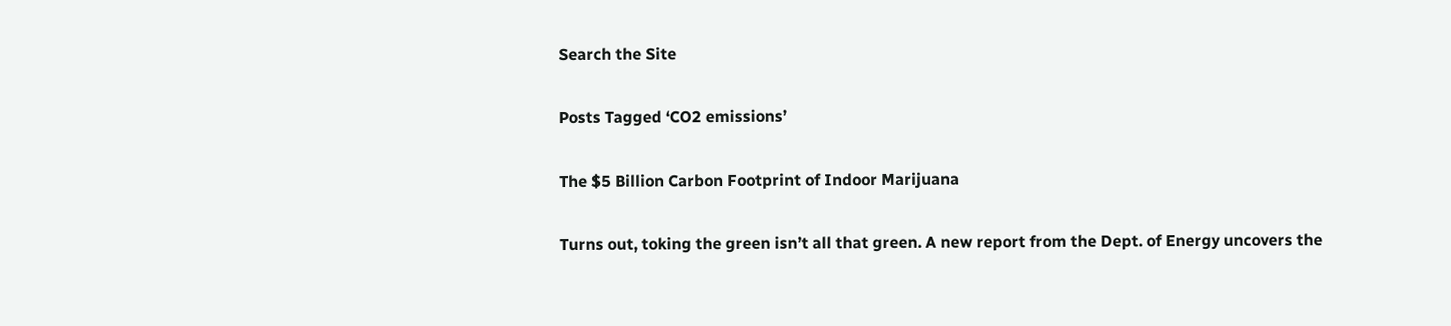Search the Site

Posts Tagged ‘CO2 emissions’

The $5 Billion Carbon Footprint of Indoor Marijuana

Turns out, toking the green isn’t all that green. A new report from the Dept. of Energy uncovers the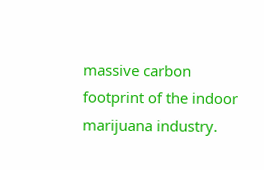massive carbon footprint of the indoor marijuana industry.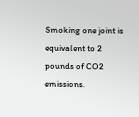Smoking one joint is equivalent to 2 pounds of CO2 emissions.